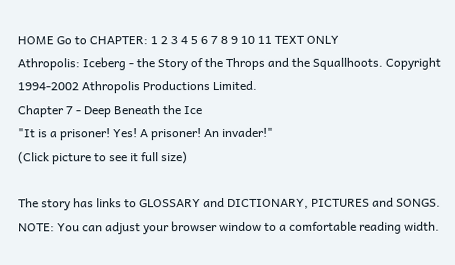HOME Go to CHAPTER: 1 2 3 4 5 6 7 8 9 10 11 TEXT ONLY
Athropolis: Iceberg - the Story of the Throps and the Squallhoots. Copyright 1994-2002 Athropolis Productions Limited.
Chapter 7 - Deep Beneath the Ice
"It is a prisoner! Yes! A prisoner! An invader!"
(Click picture to see it full size)

The story has links to GLOSSARY and DICTIONARY, PICTURES and SONGS.
NOTE: You can adjust your browser window to a comfortable reading width.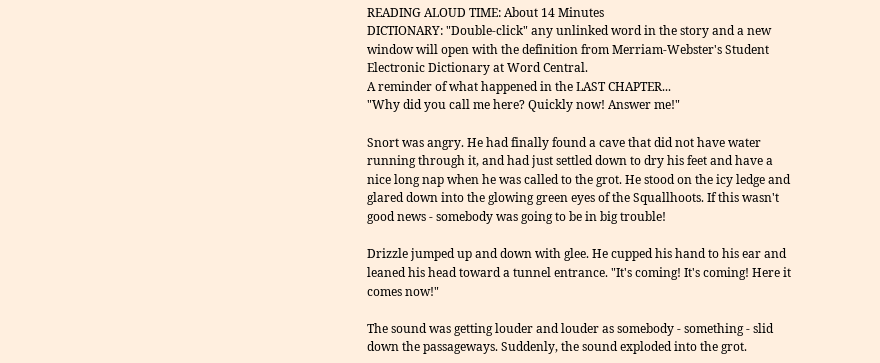READING ALOUD TIME: About 14 Minutes
DICTIONARY: "Double-click" any unlinked word in the story and a new window will open with the definition from Merriam-Webster's Student Electronic Dictionary at Word Central.
A reminder of what happened in the LAST CHAPTER...
"Why did you call me here? Quickly now! Answer me!"

Snort was angry. He had finally found a cave that did not have water running through it, and had just settled down to dry his feet and have a nice long nap when he was called to the grot. He stood on the icy ledge and glared down into the glowing green eyes of the Squallhoots. If this wasn't good news - somebody was going to be in big trouble!

Drizzle jumped up and down with glee. He cupped his hand to his ear and leaned his head toward a tunnel entrance. "It's coming! It's coming! Here it comes now!"

The sound was getting louder and louder as somebody - something - slid down the passageways. Suddenly, the sound exploded into the grot.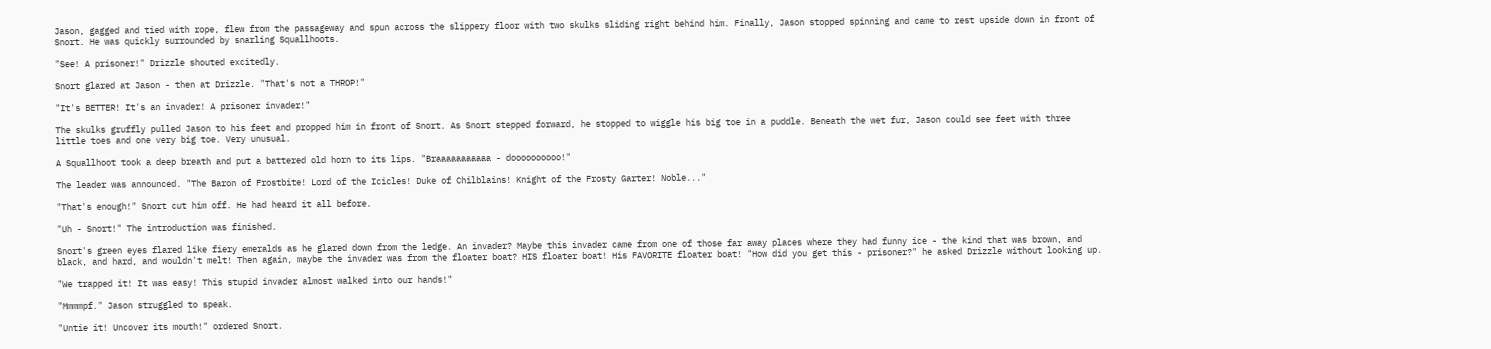Jason, gagged and tied with rope, flew from the passageway and spun across the slippery floor with two skulks sliding right behind him. Finally, Jason stopped spinning and came to rest upside down in front of Snort. He was quickly surrounded by snarling Squallhoots.

"See! A prisoner!" Drizzle shouted excitedly.

Snort glared at Jason - then at Drizzle. "That's not a THROP!"

"It's BETTER! It's an invader! A prisoner invader!"

The skulks gruffly pulled Jason to his feet and propped him in front of Snort. As Snort stepped forward, he stopped to wiggle his big toe in a puddle. Beneath the wet fur, Jason could see feet with three little toes and one very big toe. Very unusual.

A Squallhoot took a deep breath and put a battered old horn to its lips. "Braaaaaaaaaaa - doooooooooo!"

The leader was announced. "The Baron of Frostbite! Lord of the Icicles! Duke of Chilblains! Knight of the Frosty Garter! Noble..."

"That's enough!" Snort cut him off. He had heard it all before.

"Uh - Snort!" The introduction was finished.

Snort's green eyes flared like fiery emeralds as he glared down from the ledge. An invader? Maybe this invader came from one of those far away places where they had funny ice - the kind that was brown, and black, and hard, and wouldn't melt! Then again, maybe the invader was from the floater boat? HIS floater boat! His FAVORITE floater boat! "How did you get this - prisoner?" he asked Drizzle without looking up.

"We trapped it! It was easy! This stupid invader almost walked into our hands!"

"Mmmmpf." Jason struggled to speak.

"Untie it! Uncover its mouth!" ordered Snort.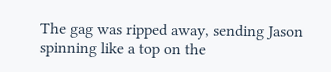The gag was ripped away, sending Jason spinning like a top on the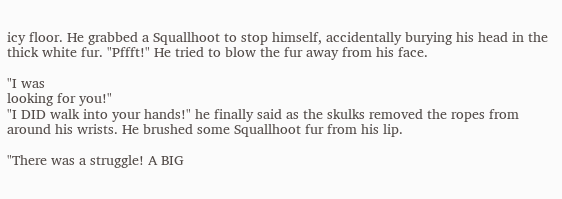icy floor. He grabbed a Squallhoot to stop himself, accidentally burying his head in the thick white fur. "Pffft!" He tried to blow the fur away from his face.

"I was
looking for you!"
"I DID walk into your hands!" he finally said as the skulks removed the ropes from around his wrists. He brushed some Squallhoot fur from his lip.

"There was a struggle! A BIG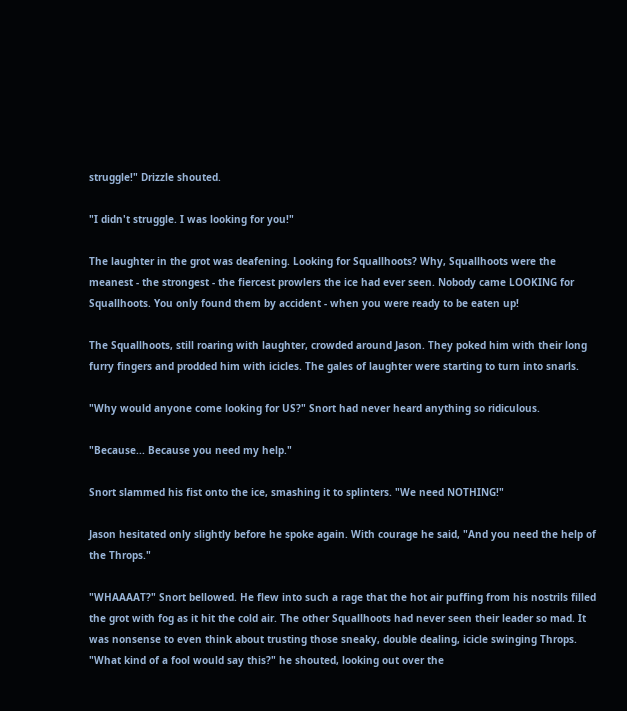struggle!" Drizzle shouted.

"I didn't struggle. I was looking for you!"

The laughter in the grot was deafening. Looking for Squallhoots? Why, Squallhoots were the meanest - the strongest - the fiercest prowlers the ice had ever seen. Nobody came LOOKING for Squallhoots. You only found them by accident - when you were ready to be eaten up!

The Squallhoots, still roaring with laughter, crowded around Jason. They poked him with their long furry fingers and prodded him with icicles. The gales of laughter were starting to turn into snarls.

"Why would anyone come looking for US?" Snort had never heard anything so ridiculous.

"Because... Because you need my help."

Snort slammed his fist onto the ice, smashing it to splinters. "We need NOTHING!"

Jason hesitated only slightly before he spoke again. With courage he said, "And you need the help of the Throps."

"WHAAAAT?" Snort bellowed. He flew into such a rage that the hot air puffing from his nostrils filled the grot with fog as it hit the cold air. The other Squallhoots had never seen their leader so mad. It was nonsense to even think about trusting those sneaky, double dealing, icicle swinging Throps. "What kind of a fool would say this?" he shouted, looking out over the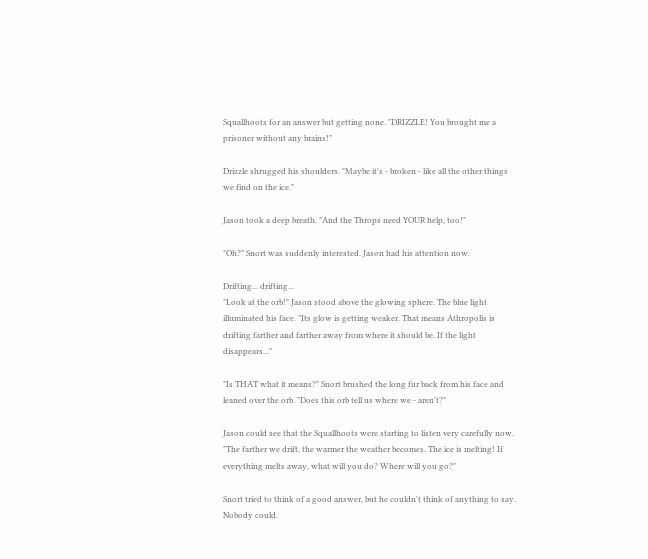Squallhoots for an answer but getting none. "DRIZZLE! You brought me a prisoner without any brains!"

Drizzle shrugged his shoulders. "Maybe it's - broken - like all the other things we find on the ice."

Jason took a deep breath. "And the Throps need YOUR help, too!"

"Oh?" Snort was suddenly interested. Jason had his attention now.

Drifting... drifting...
"Look at the orb!" Jason stood above the glowing sphere. The blue light illuminated his face. "Its glow is getting weaker. That means Athropolis is drifting farther and farther away from where it should be. If the light disappears..."

"Is THAT what it means?" Snort brushed the long fur back from his face and leaned over the orb. "Does this orb tell us where we - aren't?"

Jason could see that the Squallhoots were starting to listen very carefully now. "The farther we drift, the warmer the weather becomes. The ice is melting! If everything melts away, what will you do? Where will you go?"

Snort tried to think of a good answer, but he couldn't think of anything to say. Nobody could.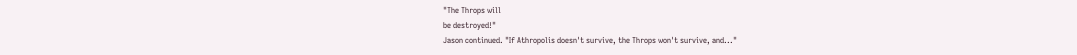"The Throps will
be destroyed!"
Jason continued. "If Athropolis doesn't survive, the Throps won't survive, and..."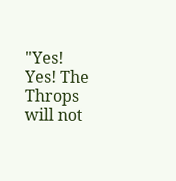"Yes! Yes! The Throps will not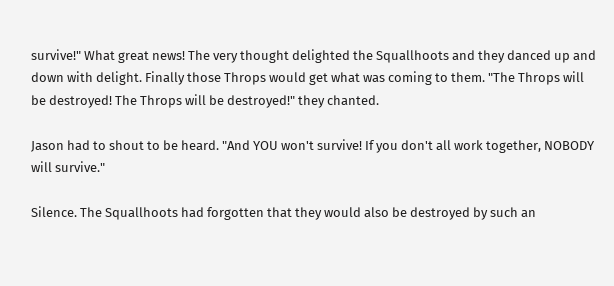survive!" What great news! The very thought delighted the Squallhoots and they danced up and down with delight. Finally those Throps would get what was coming to them. "The Throps will be destroyed! The Throps will be destroyed!" they chanted.

Jason had to shout to be heard. "And YOU won't survive! If you don't all work together, NOBODY will survive."

Silence. The Squallhoots had forgotten that they would also be destroyed by such an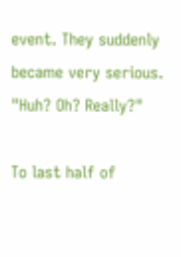event. They suddenly became very serious. "Huh? Oh? Really?"

To last half of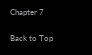Chapter 7

Back to Top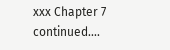xxx Chapter 7 continued....